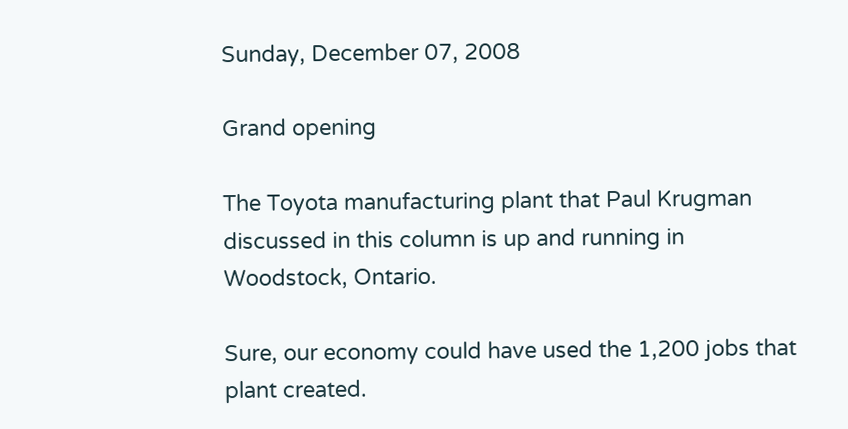Sunday, December 07, 2008

Grand opening

The Toyota manufacturing plant that Paul Krugman discussed in this column is up and running in Woodstock, Ontario.

Sure, our economy could have used the 1,200 jobs that plant created.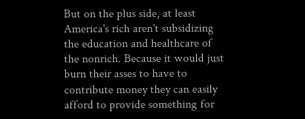But on the plus side, at least America's rich aren't subsidizing the education and healthcare of the nonrich. Because it would just burn their asses to have to contribute money they can easily afford to provide something for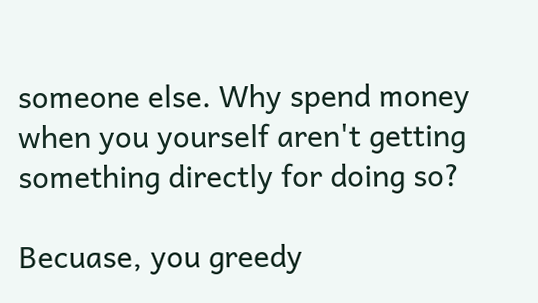someone else. Why spend money when you yourself aren't getting something directly for doing so?

Becuase, you greedy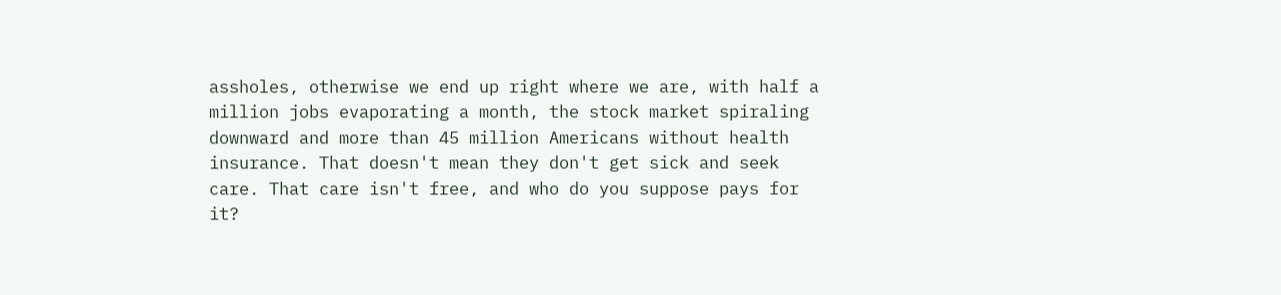assholes, otherwise we end up right where we are, with half a million jobs evaporating a month, the stock market spiraling downward and more than 45 million Americans without health insurance. That doesn't mean they don't get sick and seek care. That care isn't free, and who do you suppose pays for it?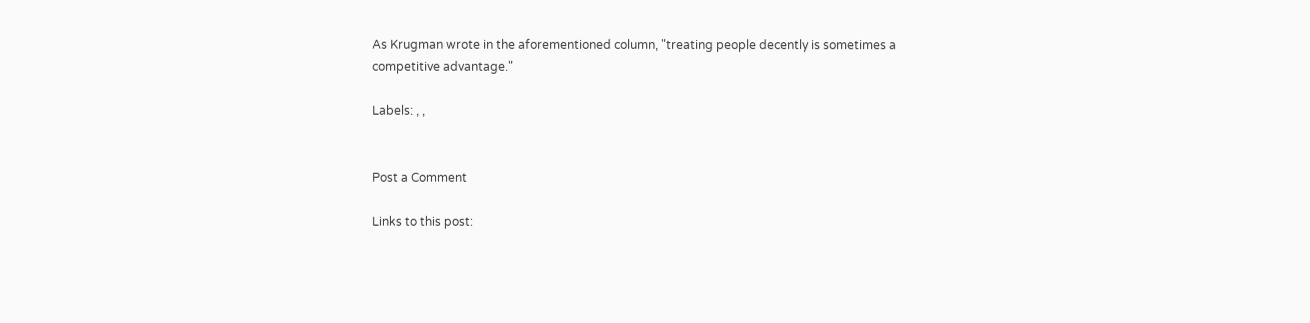As Krugman wrote in the aforementioned column, "treating people decently is sometimes a competitive advantage."

Labels: , ,


Post a Comment

Links to this post: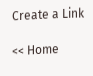Create a Link

<< Home